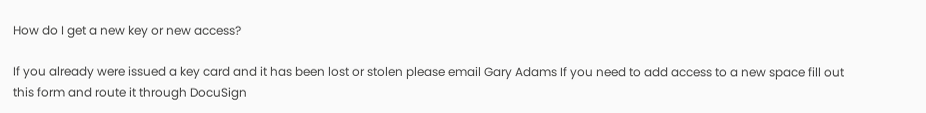How do I get a new key or new access?

If you already were issued a key card and it has been lost or stolen please email Gary Adams If you need to add access to a new space fill out this form and route it through DocuSign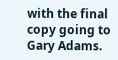with the final copy going to Gary Adams.